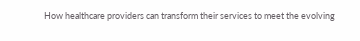How healthcare providers can transform their services to meet the evolving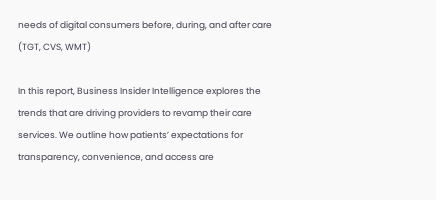needs of digital consumers before, during, and after care (TGT, CVS, WMT)

In this report, Business Insider Intelligence explores the trends that are driving providers to revamp their care services. We outline how patients’ expectations for transparency, convenience, and access are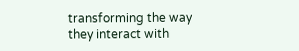transforming the way they interact with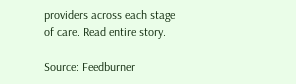providers across each stage of care. Read entire story.

Source: Feedburner